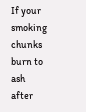If your smoking chunks burn to ash after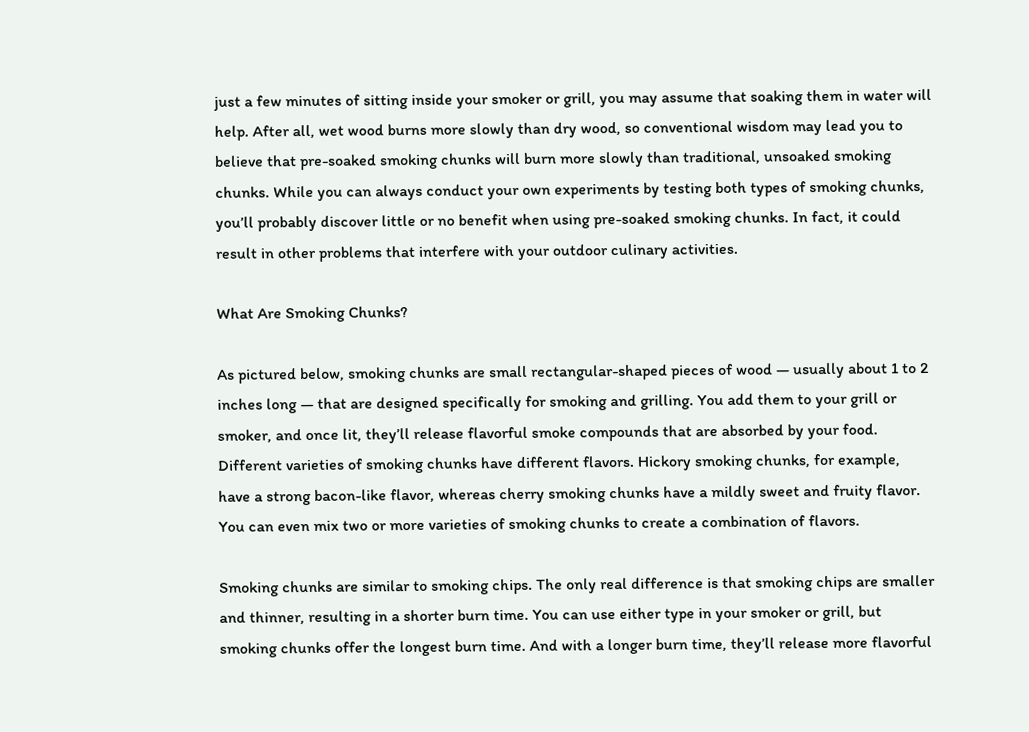just a few minutes of sitting inside your smoker or grill, you may assume that soaking them in water will help. After all, wet wood burns more slowly than dry wood, so conventional wisdom may lead you to believe that pre-soaked smoking chunks will burn more slowly than traditional, unsoaked smoking chunks. While you can always conduct your own experiments by testing both types of smoking chunks, you’ll probably discover little or no benefit when using pre-soaked smoking chunks. In fact, it could result in other problems that interfere with your outdoor culinary activities.

What Are Smoking Chunks?

As pictured below, smoking chunks are small rectangular-shaped pieces of wood — usually about 1 to 2 inches long — that are designed specifically for smoking and grilling. You add them to your grill or smoker, and once lit, they’ll release flavorful smoke compounds that are absorbed by your food. Different varieties of smoking chunks have different flavors. Hickory smoking chunks, for example, have a strong bacon-like flavor, whereas cherry smoking chunks have a mildly sweet and fruity flavor. You can even mix two or more varieties of smoking chunks to create a combination of flavors.

Smoking chunks are similar to smoking chips. The only real difference is that smoking chips are smaller and thinner, resulting in a shorter burn time. You can use either type in your smoker or grill, but smoking chunks offer the longest burn time. And with a longer burn time, they’ll release more flavorful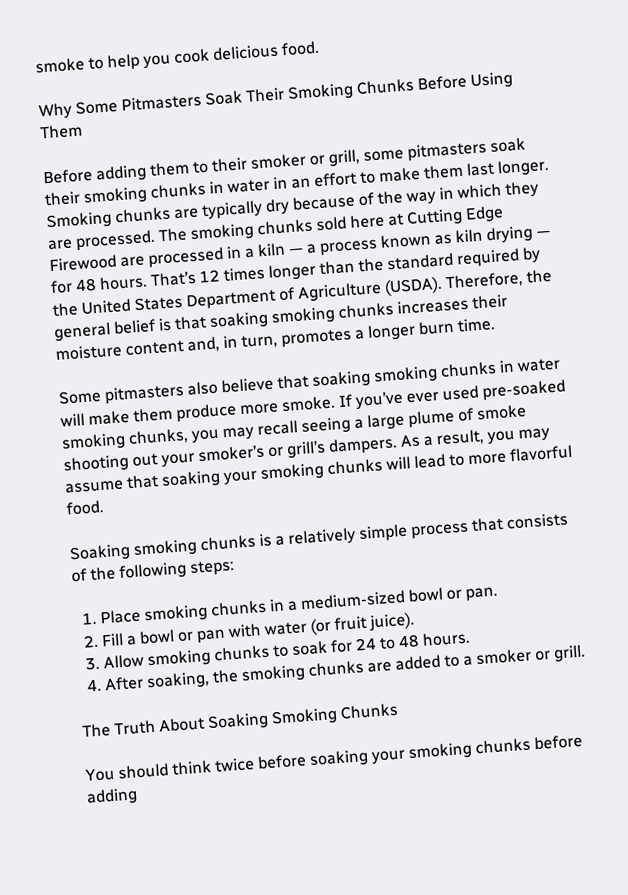smoke to help you cook delicious food.

Why Some Pitmasters Soak Their Smoking Chunks Before Using Them

Before adding them to their smoker or grill, some pitmasters soak their smoking chunks in water in an effort to make them last longer. Smoking chunks are typically dry because of the way in which they are processed. The smoking chunks sold here at Cutting Edge Firewood are processed in a kiln — a process known as kiln drying — for 48 hours. That’s 12 times longer than the standard required by the United States Department of Agriculture (USDA). Therefore, the general belief is that soaking smoking chunks increases their moisture content and, in turn, promotes a longer burn time.

Some pitmasters also believe that soaking smoking chunks in water will make them produce more smoke. If you’ve ever used pre-soaked smoking chunks, you may recall seeing a large plume of smoke shooting out your smoker’s or grill’s dampers. As a result, you may assume that soaking your smoking chunks will lead to more flavorful food.

Soaking smoking chunks is a relatively simple process that consists of the following steps:

  1. Place smoking chunks in a medium-sized bowl or pan.
  2. Fill a bowl or pan with water (or fruit juice).
  3. Allow smoking chunks to soak for 24 to 48 hours.
  4. After soaking, the smoking chunks are added to a smoker or grill.

The Truth About Soaking Smoking Chunks

You should think twice before soaking your smoking chunks before adding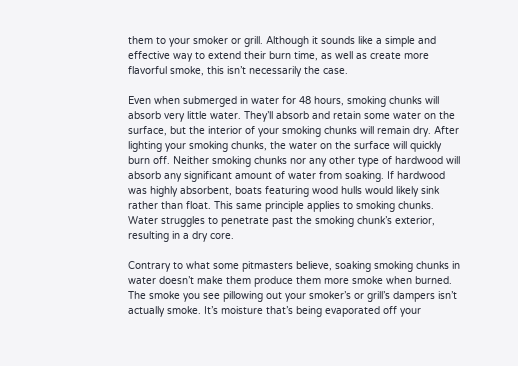them to your smoker or grill. Although it sounds like a simple and effective way to extend their burn time, as well as create more flavorful smoke, this isn’t necessarily the case.

Even when submerged in water for 48 hours, smoking chunks will absorb very little water. They’ll absorb and retain some water on the surface, but the interior of your smoking chunks will remain dry. After lighting your smoking chunks, the water on the surface will quickly burn off. Neither smoking chunks nor any other type of hardwood will absorb any significant amount of water from soaking. If hardwood was highly absorbent, boats featuring wood hulls would likely sink rather than float. This same principle applies to smoking chunks. Water struggles to penetrate past the smoking chunk’s exterior, resulting in a dry core.

Contrary to what some pitmasters believe, soaking smoking chunks in water doesn’t make them produce them more smoke when burned. The smoke you see pillowing out your smoker’s or grill’s dampers isn’t actually smoke. It’s moisture that’s being evaporated off your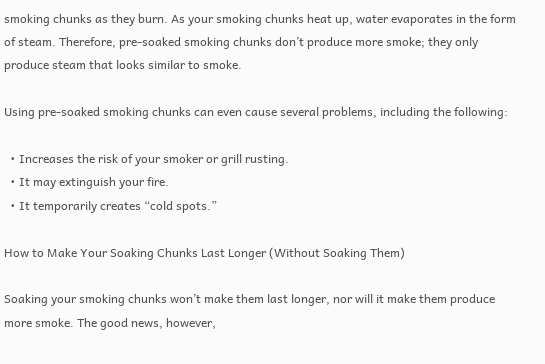smoking chunks as they burn. As your smoking chunks heat up, water evaporates in the form of steam. Therefore, pre-soaked smoking chunks don’t produce more smoke; they only produce steam that looks similar to smoke.

Using pre-soaked smoking chunks can even cause several problems, including the following:

  • Increases the risk of your smoker or grill rusting.
  • It may extinguish your fire.
  • It temporarily creates “cold spots.”

How to Make Your Soaking Chunks Last Longer (Without Soaking Them)

Soaking your smoking chunks won’t make them last longer, nor will it make them produce more smoke. The good news, however,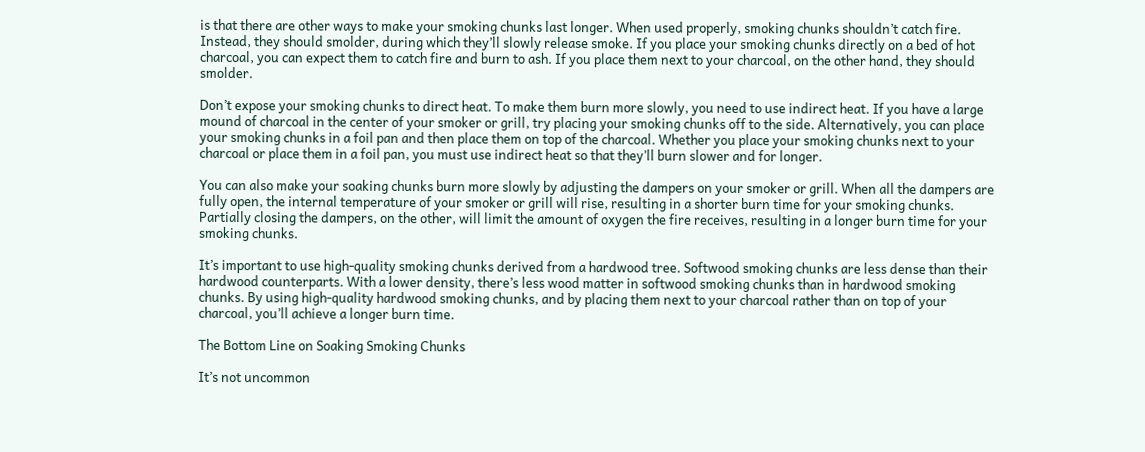is that there are other ways to make your smoking chunks last longer. When used properly, smoking chunks shouldn’t catch fire. Instead, they should smolder, during which they’ll slowly release smoke. If you place your smoking chunks directly on a bed of hot charcoal, you can expect them to catch fire and burn to ash. If you place them next to your charcoal, on the other hand, they should smolder.

Don’t expose your smoking chunks to direct heat. To make them burn more slowly, you need to use indirect heat. If you have a large mound of charcoal in the center of your smoker or grill, try placing your smoking chunks off to the side. Alternatively, you can place your smoking chunks in a foil pan and then place them on top of the charcoal. Whether you place your smoking chunks next to your charcoal or place them in a foil pan, you must use indirect heat so that they’ll burn slower and for longer.

You can also make your soaking chunks burn more slowly by adjusting the dampers on your smoker or grill. When all the dampers are fully open, the internal temperature of your smoker or grill will rise, resulting in a shorter burn time for your smoking chunks. Partially closing the dampers, on the other, will limit the amount of oxygen the fire receives, resulting in a longer burn time for your smoking chunks.

It’s important to use high-quality smoking chunks derived from a hardwood tree. Softwood smoking chunks are less dense than their hardwood counterparts. With a lower density, there’s less wood matter in softwood smoking chunks than in hardwood smoking chunks. By using high-quality hardwood smoking chunks, and by placing them next to your charcoal rather than on top of your charcoal, you’ll achieve a longer burn time.

The Bottom Line on Soaking Smoking Chunks

It’s not uncommon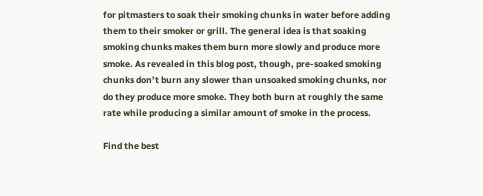for pitmasters to soak their smoking chunks in water before adding them to their smoker or grill. The general idea is that soaking smoking chunks makes them burn more slowly and produce more smoke. As revealed in this blog post, though, pre-soaked smoking chunks don’t burn any slower than unsoaked smoking chunks, nor do they produce more smoke. They both burn at roughly the same rate while producing a similar amount of smoke in the process.

Find the best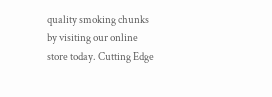quality smoking chunks by visiting our online store today. Cutting Edge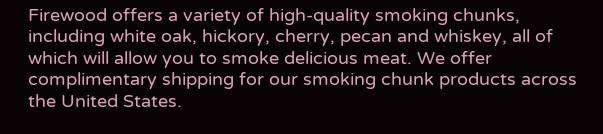Firewood offers a variety of high-quality smoking chunks, including white oak, hickory, cherry, pecan and whiskey, all of which will allow you to smoke delicious meat. We offer complimentary shipping for our smoking chunk products across the United States.